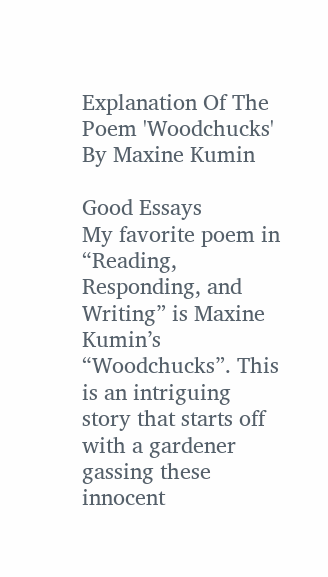Explanation Of The Poem 'Woodchucks' By Maxine Kumin

Good Essays
My favorite poem in “Reading, Responding, and Writing” is Maxine Kumin’s “Woodchucks”. This is an intriguing story that starts off with a gardener gassing these innocent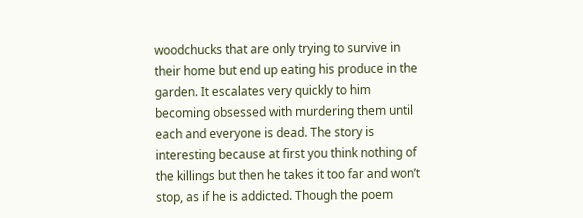woodchucks that are only trying to survive in their home but end up eating his produce in the garden. It escalates very quickly to him becoming obsessed with murdering them until each and everyone is dead. The story is interesting because at first you think nothing of the killings but then he takes it too far and won’t stop, as if he is addicted. Though the poem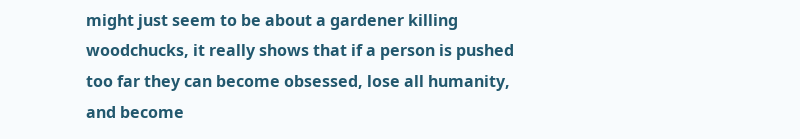might just seem to be about a gardener killing woodchucks, it really shows that if a person is pushed too far they can become obsessed, lose all humanity, and become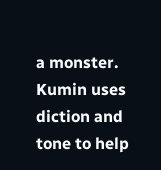a monster. Kumin uses diction and tone to help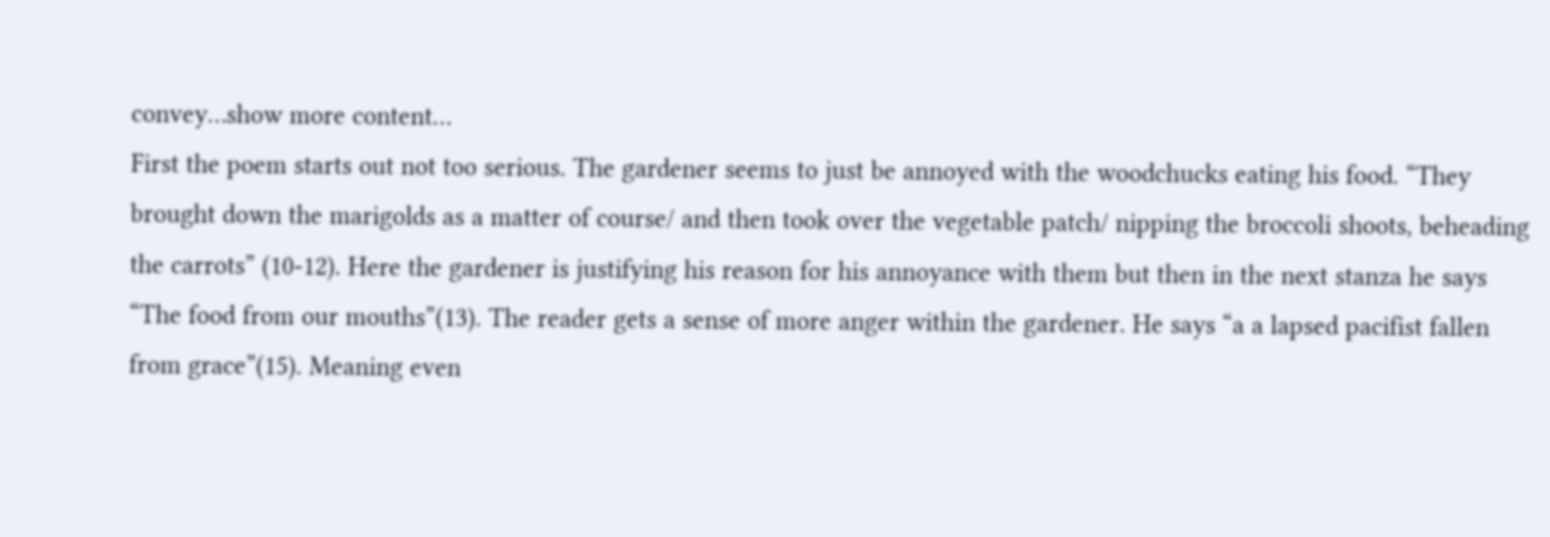convey…show more content…
First the poem starts out not too serious. The gardener seems to just be annoyed with the woodchucks eating his food. “They brought down the marigolds as a matter of course/ and then took over the vegetable patch/ nipping the broccoli shoots, beheading the carrots” (10-12). Here the gardener is justifying his reason for his annoyance with them but then in the next stanza he says “The food from our mouths”(13). The reader gets a sense of more anger within the gardener. He says “a a lapsed pacifist fallen from grace”(15). Meaning even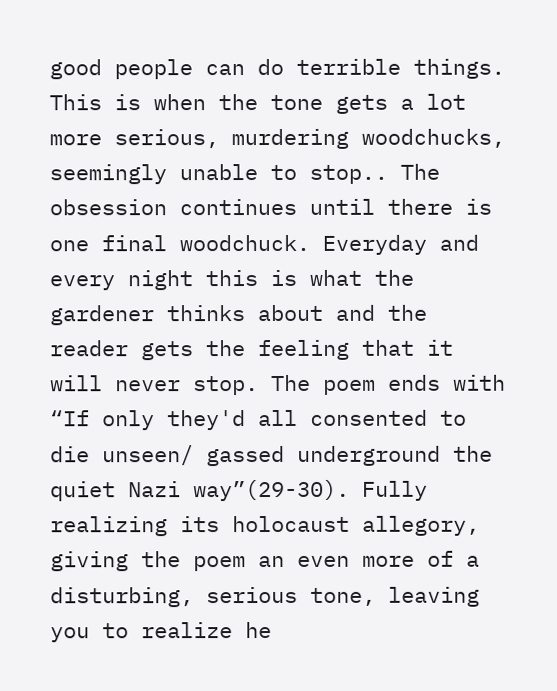good people can do terrible things. This is when the tone gets a lot more serious, murdering woodchucks, seemingly unable to stop.. The obsession continues until there is one final woodchuck. Everyday and every night this is what the gardener thinks about and the reader gets the feeling that it will never stop. The poem ends with “If only they'd all consented to die unseen/ gassed underground the quiet Nazi way”(29-30). Fully realizing its holocaust allegory, giving the poem an even more of a disturbing, serious tone, leaving you to realize he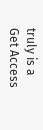truly is a
Get Access